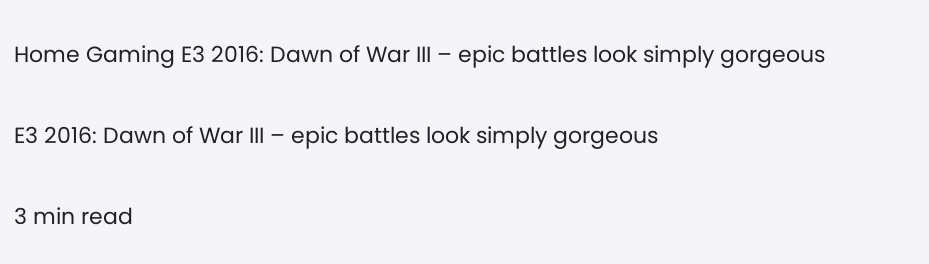Home Gaming E3 2016: Dawn of War III – epic battles look simply gorgeous

E3 2016: Dawn of War III – epic battles look simply gorgeous

3 min read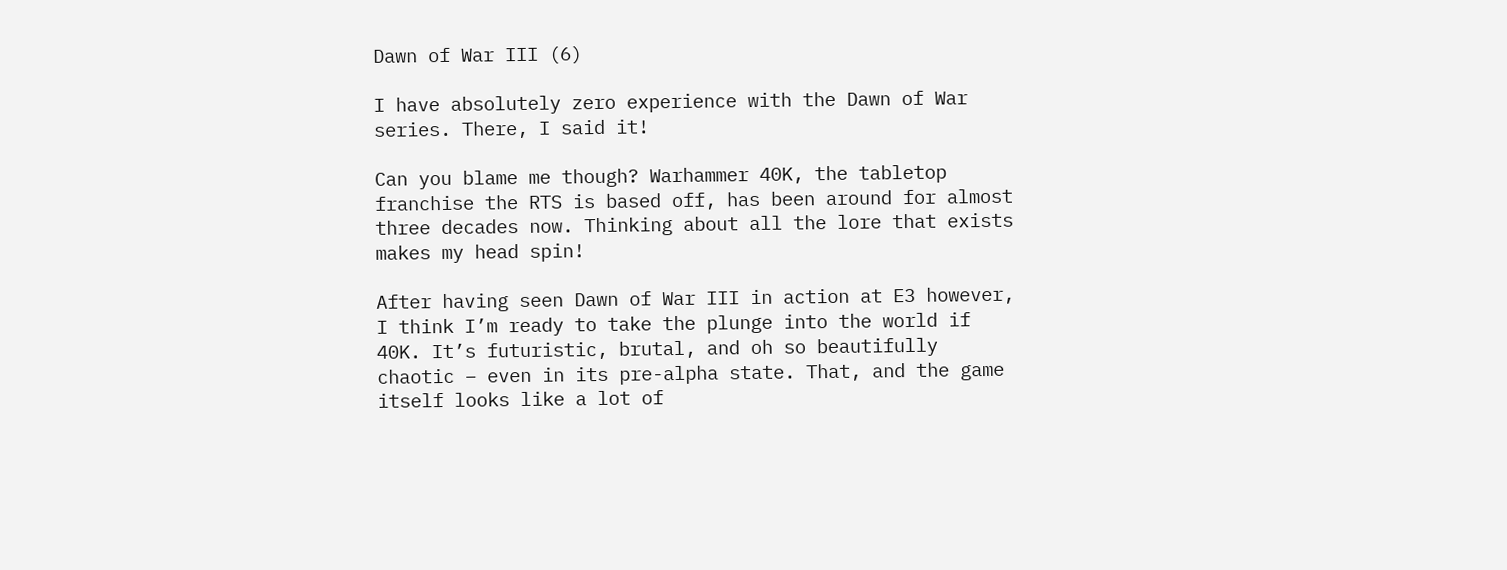Dawn of War III (6)

I have absolutely zero experience with the Dawn of War series. There, I said it!

Can you blame me though? Warhammer 40K, the tabletop franchise the RTS is based off, has been around for almost three decades now. Thinking about all the lore that exists makes my head spin!

After having seen Dawn of War III in action at E3 however, I think I’m ready to take the plunge into the world if 40K. It’s futuristic, brutal, and oh so beautifully chaotic – even in its pre-alpha state. That, and the game itself looks like a lot of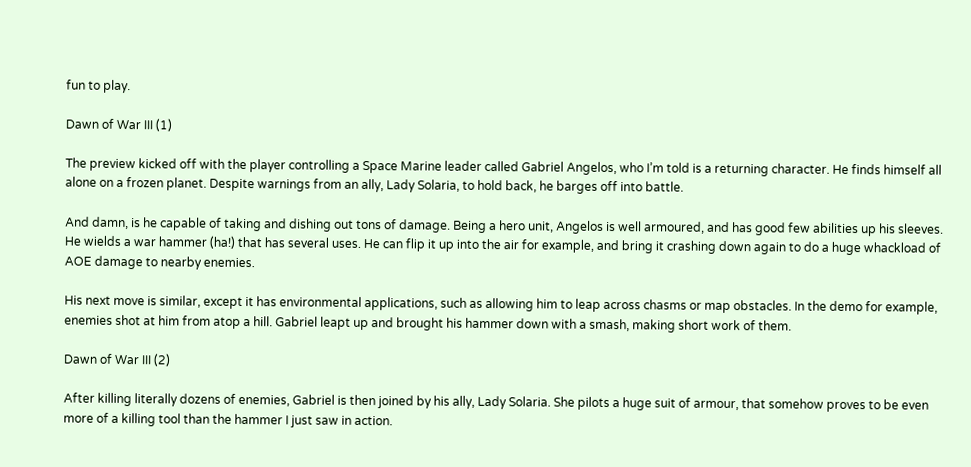fun to play.

Dawn of War III (1)

The preview kicked off with the player controlling a Space Marine leader called Gabriel Angelos, who I’m told is a returning character. He finds himself all alone on a frozen planet. Despite warnings from an ally, Lady Solaria, to hold back, he barges off into battle.

And damn, is he capable of taking and dishing out tons of damage. Being a hero unit, Angelos is well armoured, and has good few abilities up his sleeves. He wields a war hammer (ha!) that has several uses. He can flip it up into the air for example, and bring it crashing down again to do a huge whackload of AOE damage to nearby enemies.

His next move is similar, except it has environmental applications, such as allowing him to leap across chasms or map obstacles. In the demo for example, enemies shot at him from atop a hill. Gabriel leapt up and brought his hammer down with a smash, making short work of them.

Dawn of War III (2)

After killing literally dozens of enemies, Gabriel is then joined by his ally, Lady Solaria. She pilots a huge suit of armour, that somehow proves to be even more of a killing tool than the hammer I just saw in action.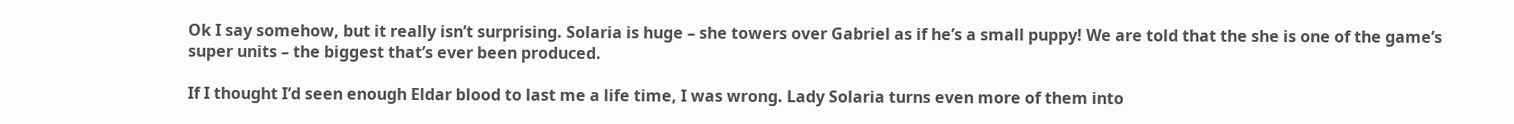Ok I say somehow, but it really isn’t surprising. Solaria is huge – she towers over Gabriel as if he’s a small puppy! We are told that the she is one of the game’s super units – the biggest that’s ever been produced.

If I thought I’d seen enough Eldar blood to last me a life time, I was wrong. Lady Solaria turns even more of them into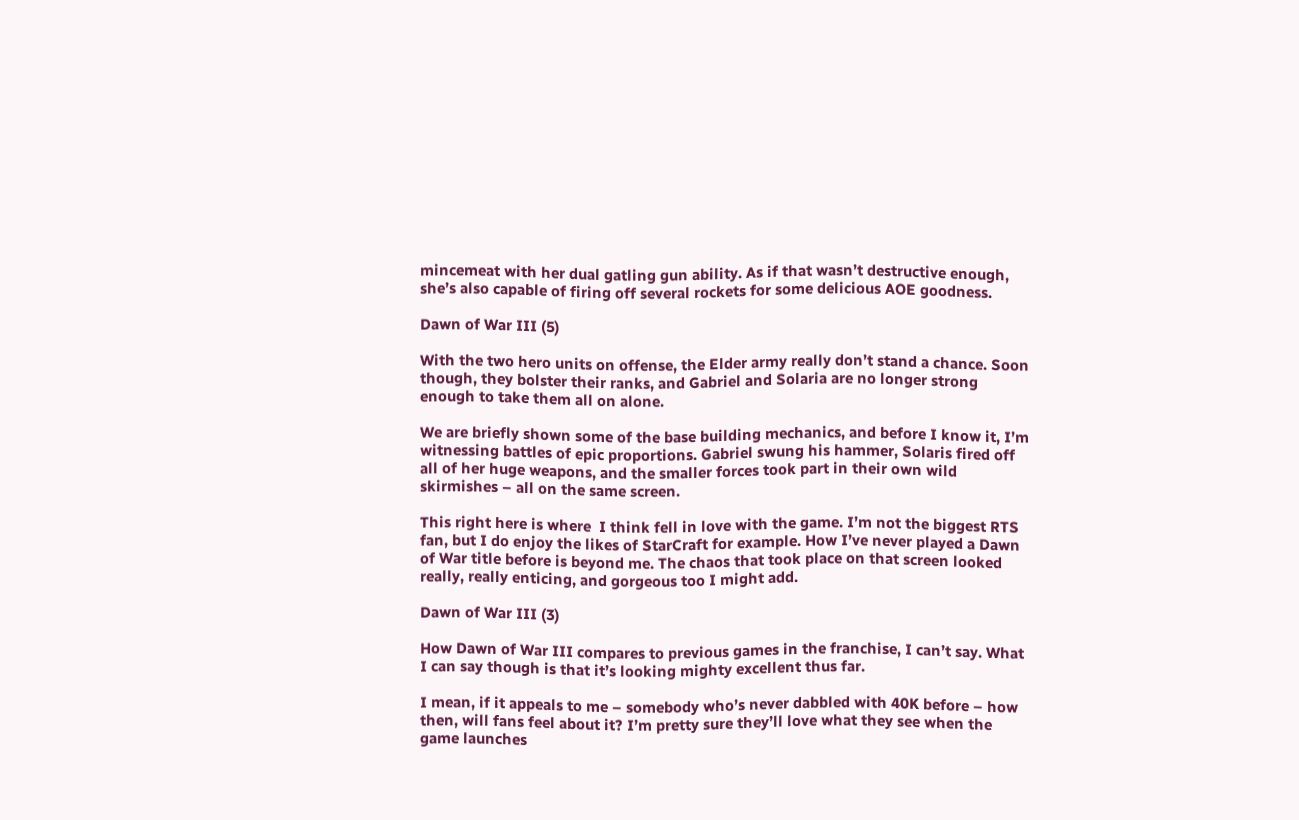mincemeat with her dual gatling gun ability. As if that wasn’t destructive enough, she’s also capable of firing off several rockets for some delicious AOE goodness.

Dawn of War III (5)

With the two hero units on offense, the Elder army really don’t stand a chance. Soon though, they bolster their ranks, and Gabriel and Solaria are no longer strong enough to take them all on alone.

We are briefly shown some of the base building mechanics, and before I know it, I’m witnessing battles of epic proportions. Gabriel swung his hammer, Solaris fired off all of her huge weapons, and the smaller forces took part in their own wild skirmishes – all on the same screen.

This right here is where  I think fell in love with the game. I’m not the biggest RTS fan, but I do enjoy the likes of StarCraft for example. How I’ve never played a Dawn of War title before is beyond me. The chaos that took place on that screen looked really, really enticing, and gorgeous too I might add.

Dawn of War III (3)

How Dawn of War III compares to previous games in the franchise, I can’t say. What I can say though is that it’s looking mighty excellent thus far.

I mean, if it appeals to me – somebody who’s never dabbled with 40K before – how then, will fans feel about it? I’m pretty sure they’ll love what they see when the game launches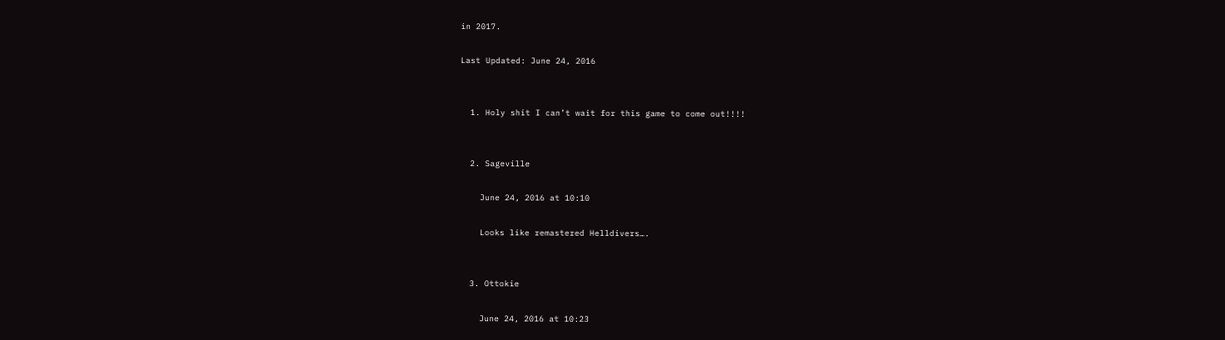in 2017.

Last Updated: June 24, 2016


  1. Holy shit I can’t wait for this game to come out!!!!


  2. Sageville

    June 24, 2016 at 10:10

    Looks like remastered Helldivers….


  3. Ottokie

    June 24, 2016 at 10:23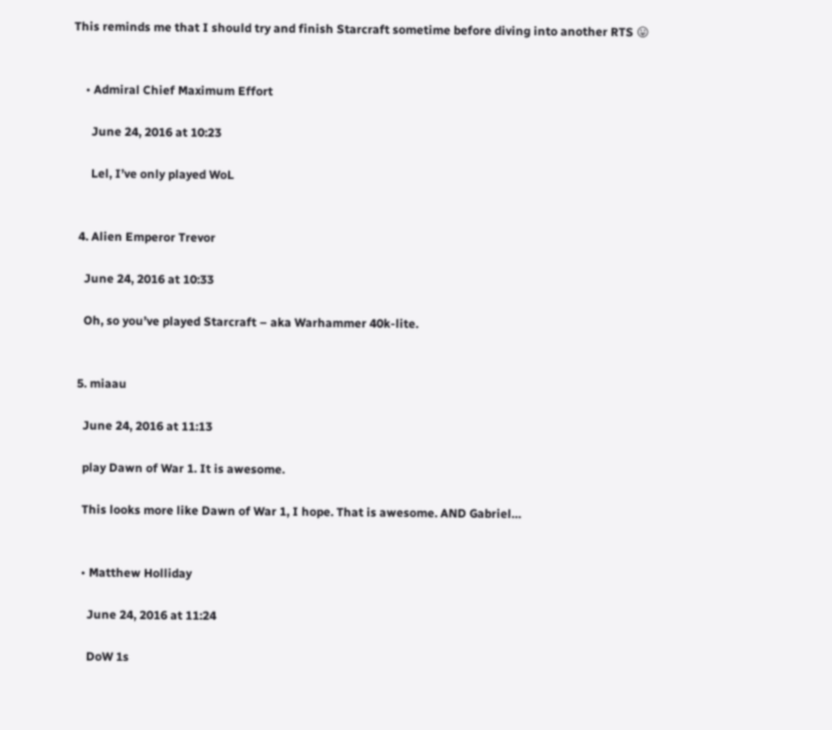This reminds me that I should try and finish Starcraft sometime before diving into another RTS 😛


    • Admiral Chief Maximum Effort

      June 24, 2016 at 10:23

      Lel, I’ve only played WoL


  4. Alien Emperor Trevor

    June 24, 2016 at 10:33

    Oh, so you’ve played Starcraft – aka Warhammer 40k-lite.


  5. miaau

    June 24, 2016 at 11:13

    play Dawn of War 1. It is awesome.

    This looks more like Dawn of War 1, I hope. That is awesome. AND Gabriel…


    • Matthew Holliday

      June 24, 2016 at 11:24

      DoW 1s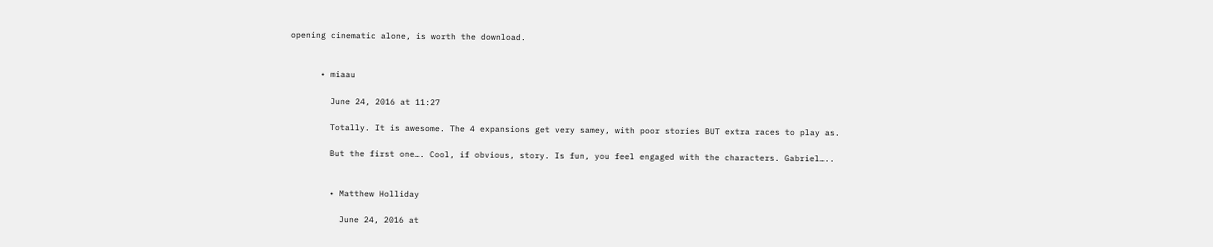opening cinematic alone, is worth the download.


      • miaau

        June 24, 2016 at 11:27

        Totally. It is awesome. The 4 expansions get very samey, with poor stories BUT extra races to play as.

        But the first one…. Cool, if obvious, story. Is fun, you feel engaged with the characters. Gabriel…..


        • Matthew Holliday

          June 24, 2016 at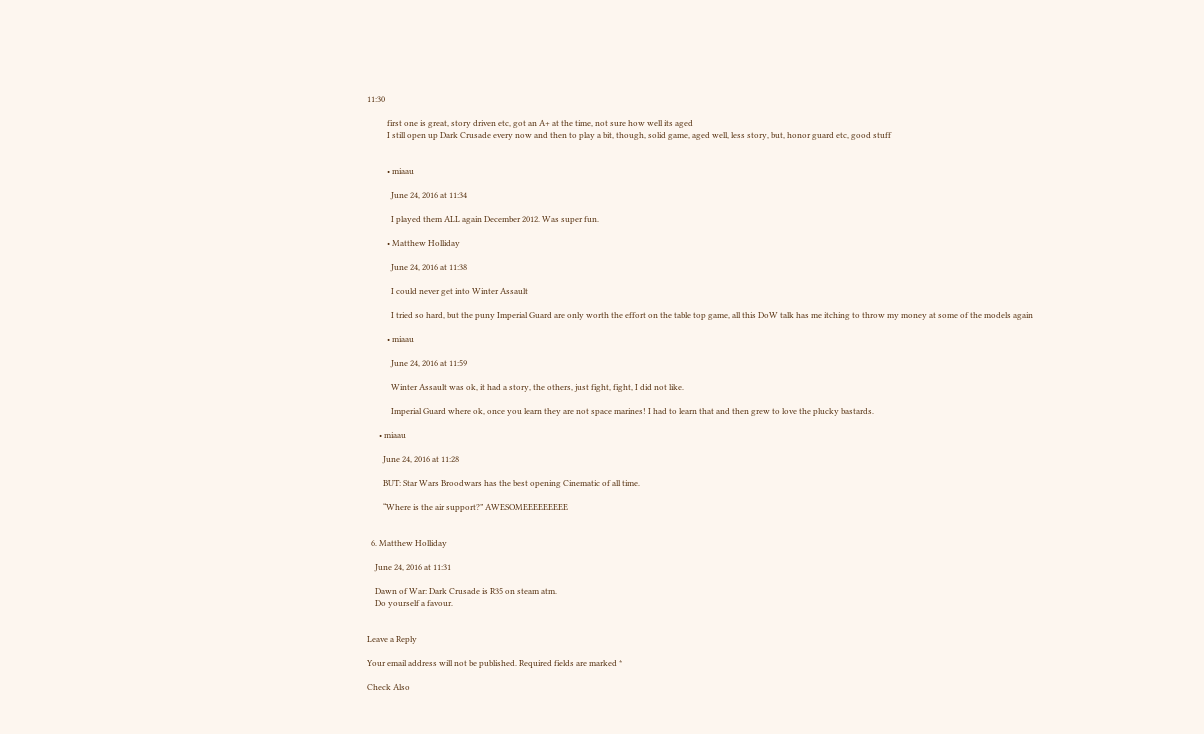11:30

          first one is great, story driven etc, got an A+ at the time, not sure how well its aged
          I still open up Dark Crusade every now and then to play a bit, though, solid game, aged well, less story, but, honor guard etc, good stuff


          • miaau

            June 24, 2016 at 11:34

            I played them ALL again December 2012. Was super fun.

          • Matthew Holliday

            June 24, 2016 at 11:38

            I could never get into Winter Assault

            I tried so hard, but the puny Imperial Guard are only worth the effort on the table top game, all this DoW talk has me itching to throw my money at some of the models again

          • miaau

            June 24, 2016 at 11:59

            Winter Assault was ok, it had a story, the others, just fight, fight, I did not like.

            Imperial Guard where ok, once you learn they are not space marines! I had to learn that and then grew to love the plucky bastards.

      • miaau

        June 24, 2016 at 11:28

        BUT: Star Wars Broodwars has the best opening Cinematic of all time.

        “Where is the air support?” AWESOMEEEEEEEEE


  6. Matthew Holliday

    June 24, 2016 at 11:31

    Dawn of War: Dark Crusade is R35 on steam atm.
    Do yourself a favour.


Leave a Reply

Your email address will not be published. Required fields are marked *

Check Also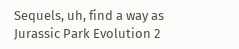Sequels, uh, find a way as Jurassic Park Evolution 2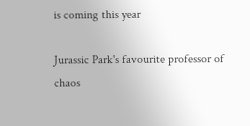is coming this year

Jurassic Park's favourite professor of chaos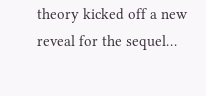theory kicked off a new reveal for the sequel…